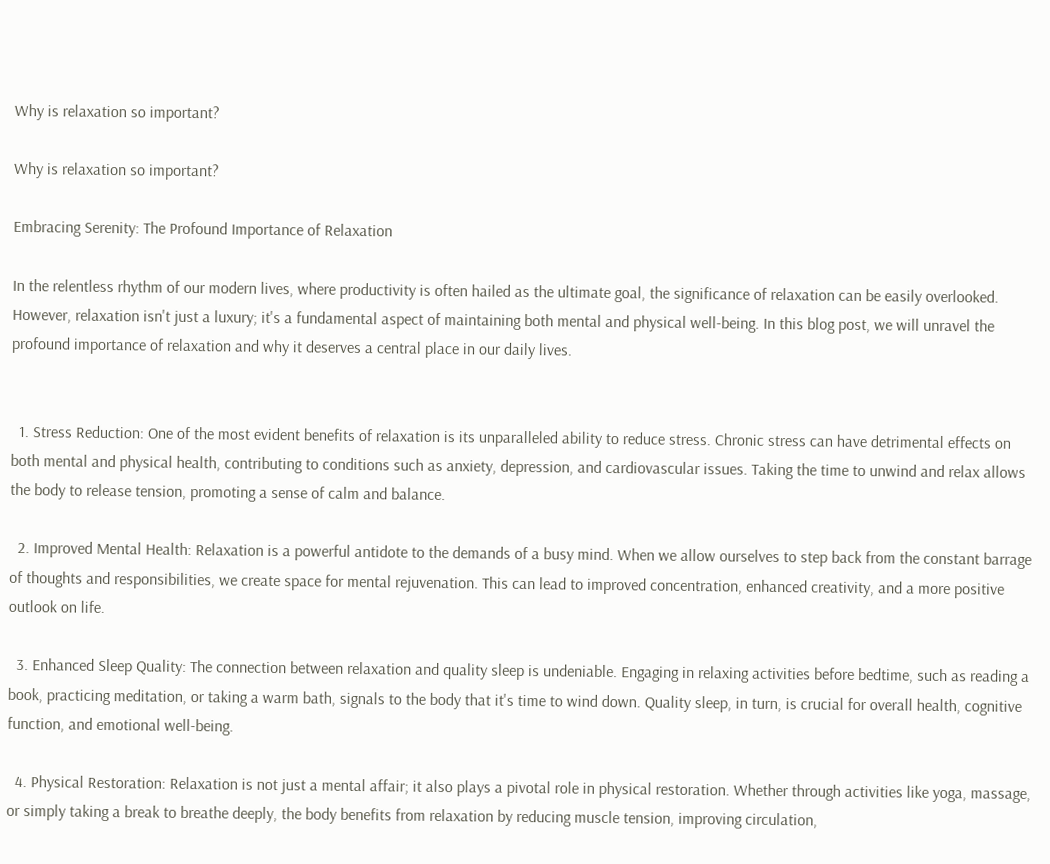Why is relaxation so important?

Why is relaxation so important?

Embracing Serenity: The Profound Importance of Relaxation

In the relentless rhythm of our modern lives, where productivity is often hailed as the ultimate goal, the significance of relaxation can be easily overlooked. However, relaxation isn't just a luxury; it's a fundamental aspect of maintaining both mental and physical well-being. In this blog post, we will unravel the profound importance of relaxation and why it deserves a central place in our daily lives.


  1. Stress Reduction: One of the most evident benefits of relaxation is its unparalleled ability to reduce stress. Chronic stress can have detrimental effects on both mental and physical health, contributing to conditions such as anxiety, depression, and cardiovascular issues. Taking the time to unwind and relax allows the body to release tension, promoting a sense of calm and balance.

  2. Improved Mental Health: Relaxation is a powerful antidote to the demands of a busy mind. When we allow ourselves to step back from the constant barrage of thoughts and responsibilities, we create space for mental rejuvenation. This can lead to improved concentration, enhanced creativity, and a more positive outlook on life.

  3. Enhanced Sleep Quality: The connection between relaxation and quality sleep is undeniable. Engaging in relaxing activities before bedtime, such as reading a book, practicing meditation, or taking a warm bath, signals to the body that it's time to wind down. Quality sleep, in turn, is crucial for overall health, cognitive function, and emotional well-being.

  4. Physical Restoration: Relaxation is not just a mental affair; it also plays a pivotal role in physical restoration. Whether through activities like yoga, massage, or simply taking a break to breathe deeply, the body benefits from relaxation by reducing muscle tension, improving circulation,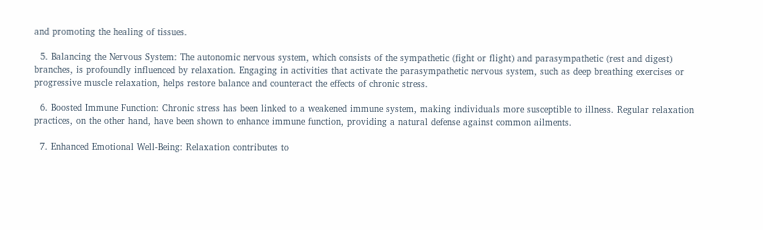and promoting the healing of tissues.

  5. Balancing the Nervous System: The autonomic nervous system, which consists of the sympathetic (fight or flight) and parasympathetic (rest and digest) branches, is profoundly influenced by relaxation. Engaging in activities that activate the parasympathetic nervous system, such as deep breathing exercises or progressive muscle relaxation, helps restore balance and counteract the effects of chronic stress.

  6. Boosted Immune Function: Chronic stress has been linked to a weakened immune system, making individuals more susceptible to illness. Regular relaxation practices, on the other hand, have been shown to enhance immune function, providing a natural defense against common ailments.

  7. Enhanced Emotional Well-Being: Relaxation contributes to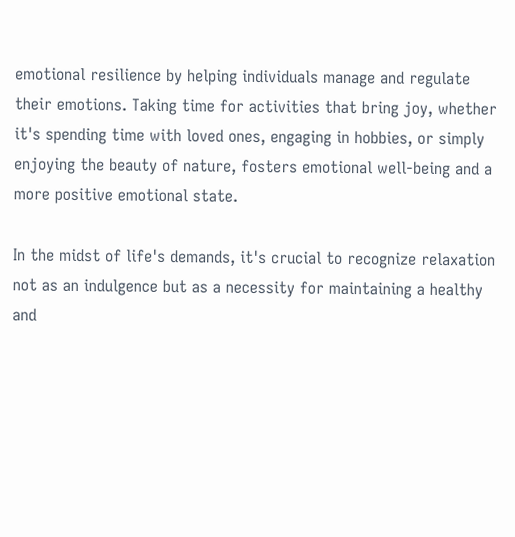emotional resilience by helping individuals manage and regulate their emotions. Taking time for activities that bring joy, whether it's spending time with loved ones, engaging in hobbies, or simply enjoying the beauty of nature, fosters emotional well-being and a more positive emotional state.

In the midst of life's demands, it's crucial to recognize relaxation not as an indulgence but as a necessity for maintaining a healthy and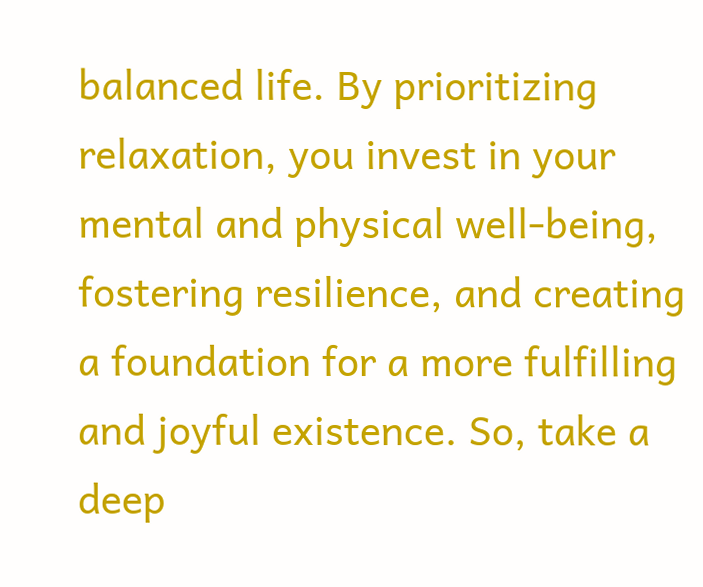balanced life. By prioritizing relaxation, you invest in your mental and physical well-being, fostering resilience, and creating a foundation for a more fulfilling and joyful existence. So, take a deep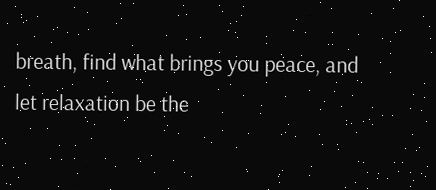breath, find what brings you peace, and let relaxation be the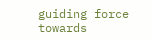guiding force towards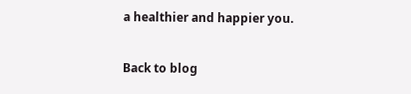a healthier and happier you.

Back to blog